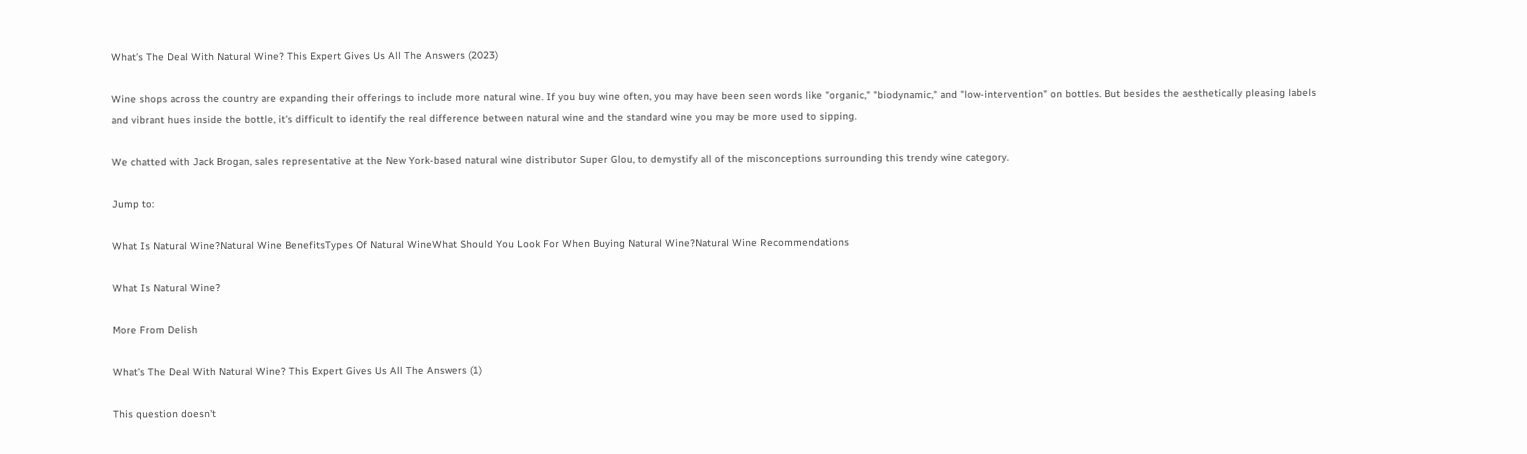What’s The Deal With Natural Wine? This Expert Gives Us All The Answers (2023)

Wine shops across the country are expanding their offerings to include more natural wine. If you buy wine often, you may have been seen words like "organic," "biodynamic," and "low-intervention" on bottles. But besides the aesthetically pleasing labels and vibrant hues inside the bottle, it's difficult to identify the real difference between natural wine and the standard wine you may be more used to sipping.

We chatted with Jack Brogan, sales representative at the New York-based natural wine distributor Super Glou, to demystify all of the misconceptions surrounding this trendy wine category.

Jump to:

What Is Natural Wine?Natural Wine BenefitsTypes Of Natural WineWhat Should You Look For When Buying Natural Wine?Natural Wine Recommendations

What Is Natural Wine?

More From Delish

What’s The Deal With Natural Wine? This Expert Gives Us All The Answers (1)

This question doesn't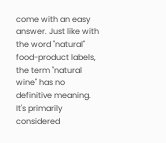come with an easy answer. Just like with the word "natural" food-product labels, the term "natural wine" has no definitive meaning. It's primarily considered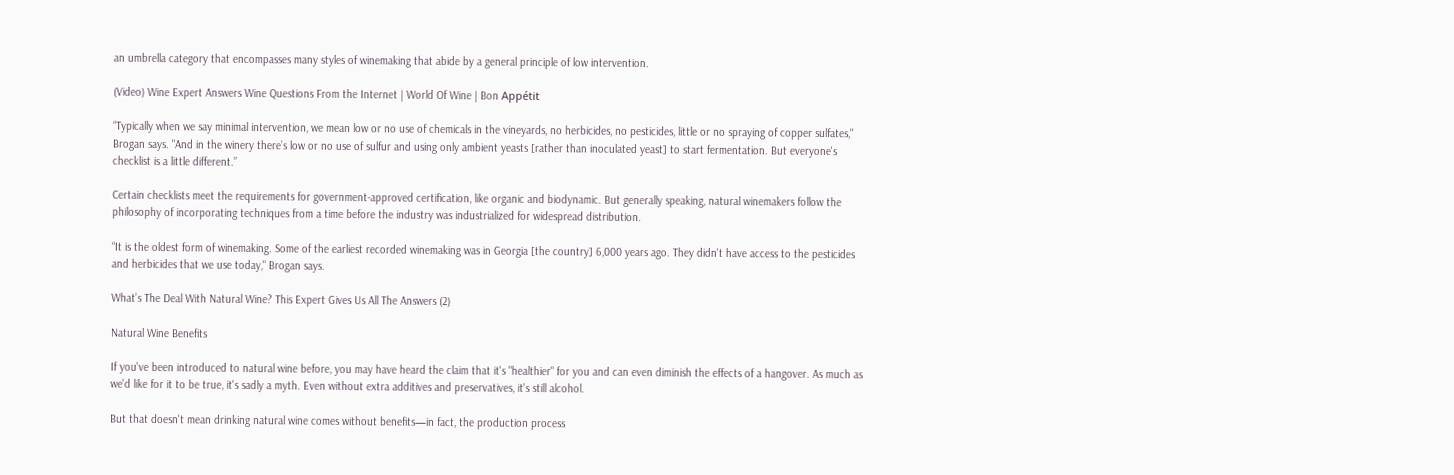an umbrella category that encompasses many styles of winemaking that abide by a general principle of low intervention.

(Video) Wine Expert Answers Wine Questions From the Internet | World Of Wine | Bon Appétit

“Typically when we say minimal intervention, we mean low or no use of chemicals in the vineyards, no herbicides, no pesticides, little or no spraying of copper sulfates," Brogan says. "And in the winery there’s low or no use of sulfur and using only ambient yeasts [rather than inoculated yeast] to start fermentation. But everyone's checklist is a little different.”

Certain checklists meet the requirements for government-approved certification, like organic and biodynamic. But generally speaking, natural winemakers follow the philosophy of incorporating techniques from a time before the industry was industrialized for widespread distribution.

“It is the oldest form of winemaking. Some of the earliest recorded winemaking was in Georgia [the country] 6,000 years ago. They didn't have access to the pesticides and herbicides that we use today," Brogan says.

What’s The Deal With Natural Wine? This Expert Gives Us All The Answers (2)

Natural Wine Benefits

If you've been introduced to natural wine before, you may have heard the claim that it's "healthier" for you and can even diminish the effects of a hangover. As much as we'd like for it to be true, it's sadly a myth. Even without extra additives and preservatives, it's still alcohol.

But that doesn't mean drinking natural wine comes without benefits—in fact, the production process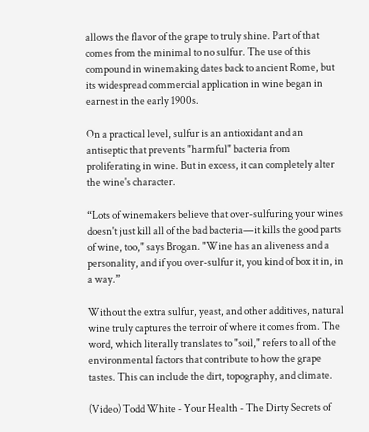allows the flavor of the grape to truly shine. Part of that comes from the minimal to no sulfur. The use of this compound in winemaking dates back to ancient Rome, but its widespread commercial application in wine began in earnest in the early 1900s.

On a practical level, sulfur is an antioxidant and an antiseptic that prevents "harmful" bacteria from proliferating in wine. But in excess, it can completely alter the wine's character.

“Lots of winemakers believe that over-sulfuring your wines doesn't just kill all of the bad bacteria—it kills the good parts of wine, too," says Brogan. "Wine has an aliveness and a personality, and if you over-sulfur it, you kind of box it in, in a way.”

Without the extra sulfur, yeast, and other additives, natural wine truly captures the terroir of where it comes from. The word, which literally translates to "soil," refers to all of the environmental factors that contribute to how the grape tastes. This can include the dirt, topography, and climate.

(Video) Todd White - Your Health - The Dirty Secrets of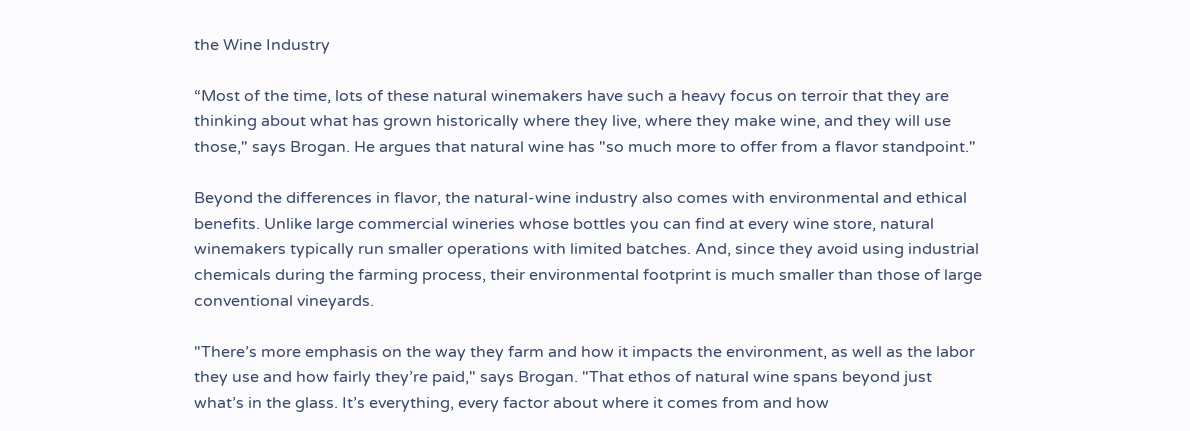the Wine Industry

“Most of the time, lots of these natural winemakers have such a heavy focus on terroir that they are thinking about what has grown historically where they live, where they make wine, and they will use those," says Brogan. He argues that natural wine has "so much more to offer from a flavor standpoint."

Beyond the differences in flavor, the natural-wine industry also comes with environmental and ethical benefits. Unlike large commercial wineries whose bottles you can find at every wine store, natural winemakers typically run smaller operations with limited batches. And, since they avoid using industrial chemicals during the farming process, their environmental footprint is much smaller than those of large conventional vineyards.

"There’s more emphasis on the way they farm and how it impacts the environment, as well as the labor they use and how fairly they’re paid," says Brogan. "That ethos of natural wine spans beyond just what’s in the glass. It’s everything, every factor about where it comes from and how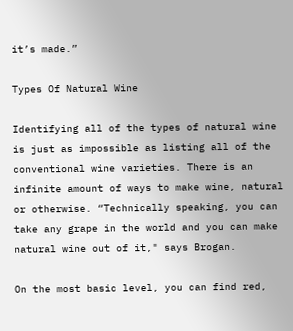it’s made.”

Types Of Natural Wine

Identifying all of the types of natural wine is just as impossible as listing all of the conventional wine varieties. There is an infinite amount of ways to make wine, natural or otherwise. “Technically speaking, you can take any grape in the world and you can make natural wine out of it," says Brogan.

On the most basic level, you can find red,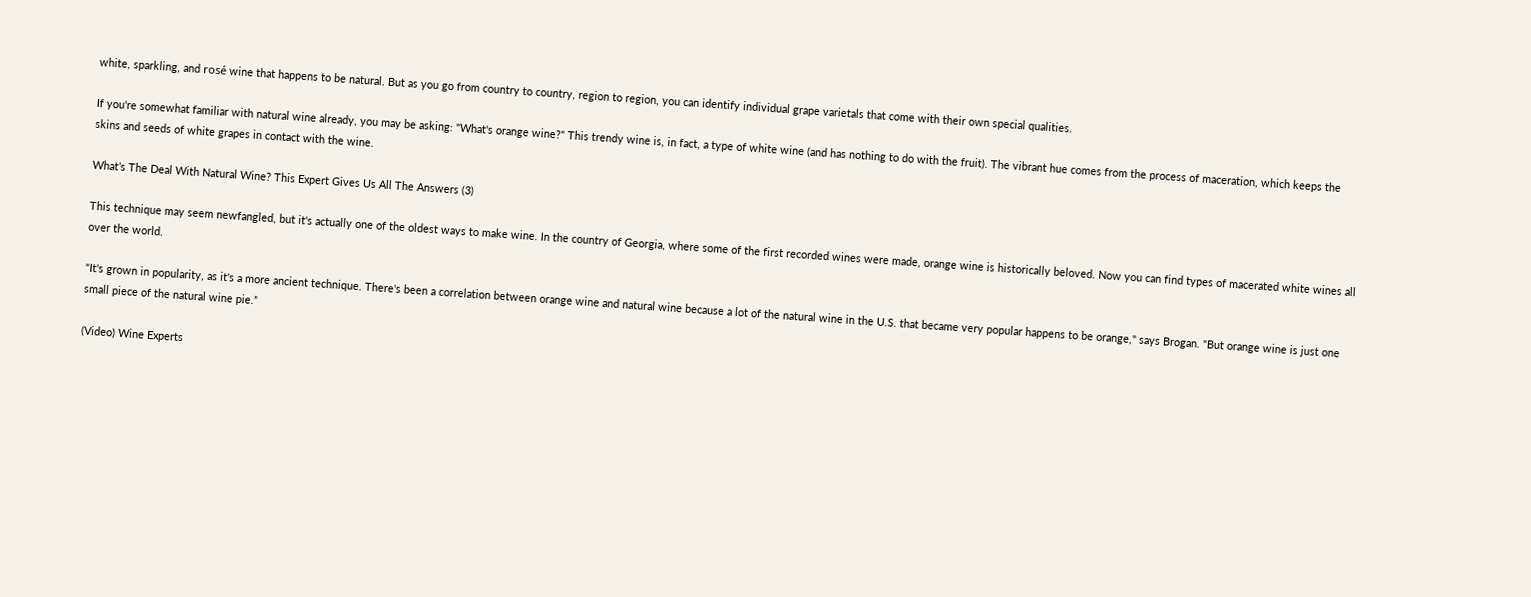white, sparkling, and rosé wine that happens to be natural. But as you go from country to country, region to region, you can identify individual grape varietals that come with their own special qualities.

If you're somewhat familiar with natural wine already, you may be asking: "What's orange wine?" This trendy wine is, in fact, a type of white wine (and has nothing to do with the fruit). The vibrant hue comes from the process of maceration, which keeps the skins and seeds of white grapes in contact with the wine.

What’s The Deal With Natural Wine? This Expert Gives Us All The Answers (3)

This technique may seem newfangled, but it's actually one of the oldest ways to make wine. In the country of Georgia, where some of the first recorded wines were made, orange wine is historically beloved. Now you can find types of macerated white wines all over the world.

"It's grown in popularity, as it's a more ancient technique. There's been a correlation between orange wine and natural wine because a lot of the natural wine in the U.S. that became very popular happens to be orange," says Brogan. "But orange wine is just one small piece of the natural wine pie.”

(Video) Wine Experts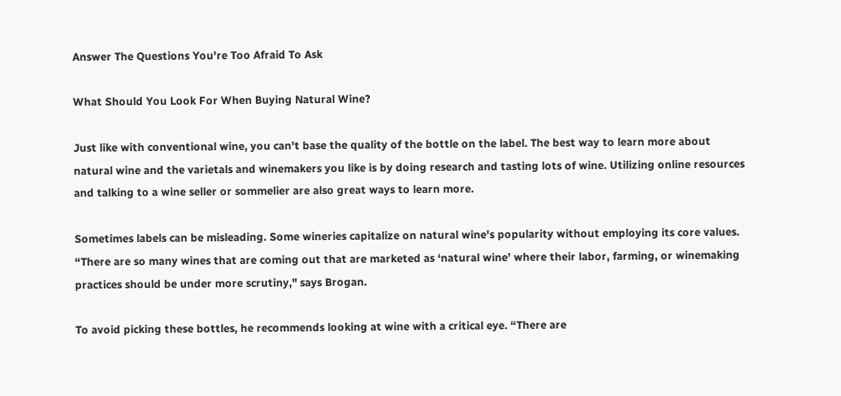Answer The Questions You're Too Afraid To Ask

What Should You Look For When Buying Natural Wine?

Just like with conventional wine, you can't base the quality of the bottle on the label. The best way to learn more about natural wine and the varietals and winemakers you like is by doing research and tasting lots of wine. Utilizing online resources and talking to a wine seller or sommelier are also great ways to learn more.

Sometimes labels can be misleading. Some wineries capitalize on natural wine's popularity without employing its core values. “There are so many wines that are coming out that are marketed as ‘natural wine’ where their labor, farming, or winemaking practices should be under more scrutiny," says Brogan.

To avoid picking these bottles, he recommends looking at wine with a critical eye. “There are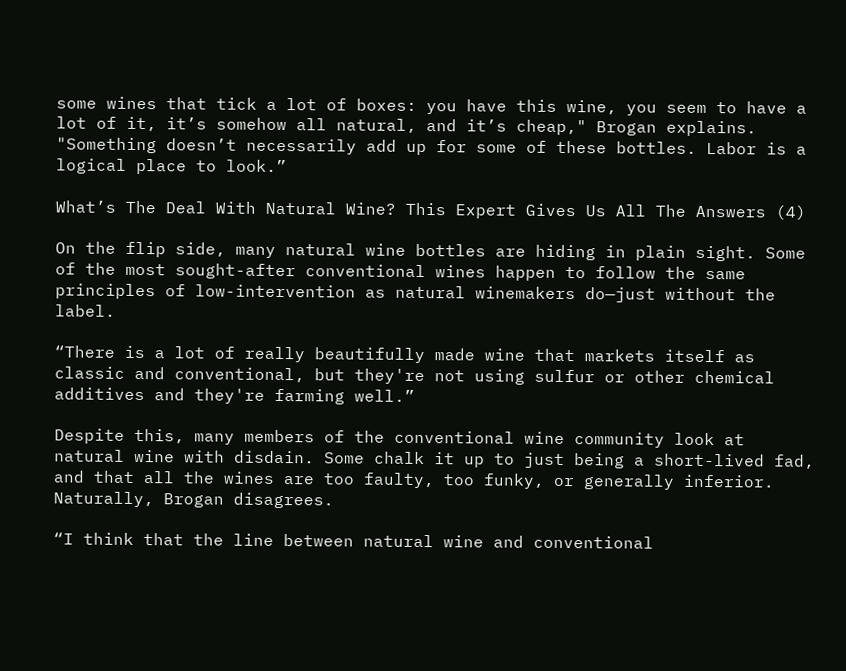some wines that tick a lot of boxes: you have this wine, you seem to have a lot of it, it’s somehow all natural, and it’s cheap," Brogan explains. "Something doesn’t necessarily add up for some of these bottles. Labor is a logical place to look.”

What’s The Deal With Natural Wine? This Expert Gives Us All The Answers (4)

On the flip side, many natural wine bottles are hiding in plain sight. Some of the most sought-after conventional wines happen to follow the same principles of low-intervention as natural winemakers do—just without the label.

“There is a lot of really beautifully made wine that markets itself as classic and conventional, but they're not using sulfur or other chemical additives and they're farming well.”

Despite this, many members of the conventional wine community look at natural wine with disdain. Some chalk it up to just being a short-lived fad, and that all the wines are too faulty, too funky, or generally inferior. Naturally, Brogan disagrees.

“I think that the line between natural wine and conventional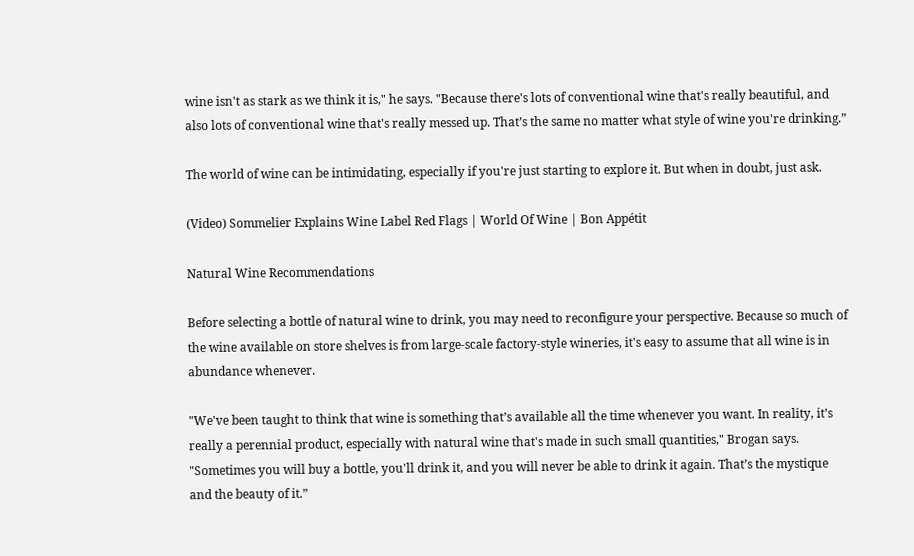wine isn't as stark as we think it is," he says. "Because there's lots of conventional wine that's really beautiful, and also lots of conventional wine that's really messed up. That’s the same no matter what style of wine you're drinking.”

The world of wine can be intimidating, especially if you're just starting to explore it. But when in doubt, just ask.

(Video) Sommelier Explains Wine Label Red Flags | World Of Wine | Bon Appétit

Natural Wine Recommendations

Before selecting a bottle of natural wine to drink, you may need to reconfigure your perspective. Because so much of the wine available on store shelves is from large-scale factory-style wineries, it's easy to assume that all wine is in abundance whenever.

"We've been taught to think that wine is something that’s available all the time whenever you want. In reality, it’s really a perennial product, especially with natural wine that's made in such small quantities," Brogan says. "Sometimes you will buy a bottle, you'll drink it, and you will never be able to drink it again. That’s the mystique and the beauty of it.”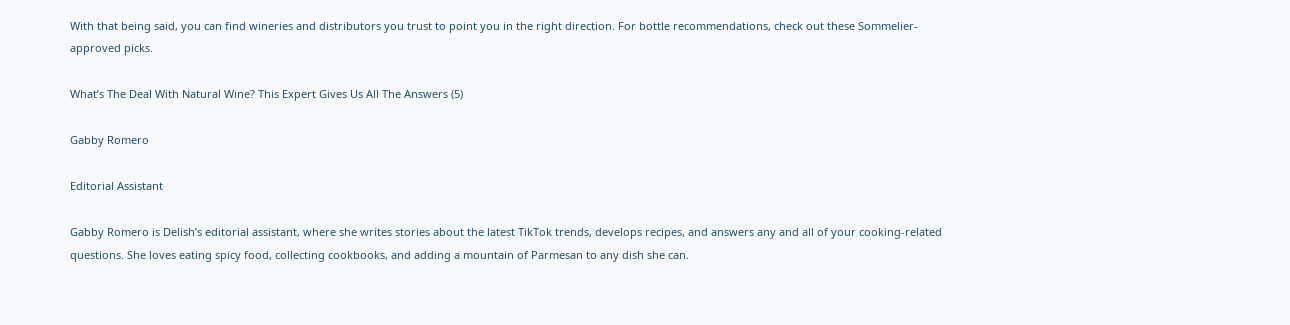With that being said, you can find wineries and distributors you trust to point you in the right direction. For bottle recommendations, check out these Sommelier-approved picks.

What’s The Deal With Natural Wine? This Expert Gives Us All The Answers (5)

Gabby Romero

Editorial Assistant

Gabby Romero is Delish’s editorial assistant, where she writes stories about the latest TikTok trends, develops recipes, and answers any and all of your cooking-related questions. She loves eating spicy food, collecting cookbooks, and adding a mountain of Parmesan to any dish she can.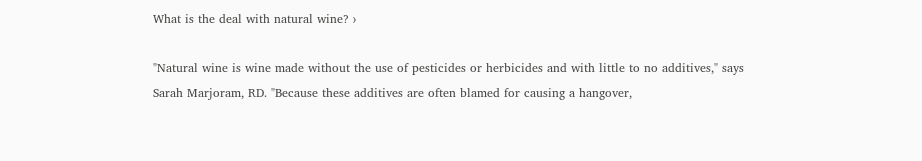What is the deal with natural wine? ›

"Natural wine is wine made without the use of pesticides or herbicides and with little to no additives," says Sarah Marjoram, RD. "Because these additives are often blamed for causing a hangover,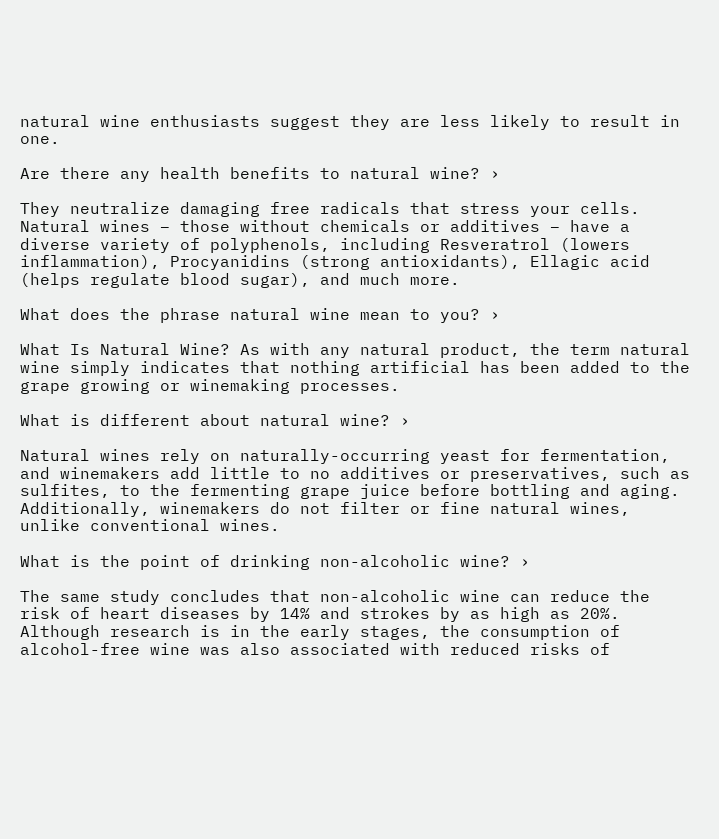natural wine enthusiasts suggest they are less likely to result in one.

Are there any health benefits to natural wine? ›

They neutralize damaging free radicals that stress your cells. Natural wines – those without chemicals or additives – have a diverse variety of polyphenols, including Resveratrol (lowers inflammation), Procyanidins (strong antioxidants), Ellagic acid (helps regulate blood sugar), and much more.

What does the phrase natural wine mean to you? ›

What Is Natural Wine? As with any natural product, the term natural wine simply indicates that nothing artificial has been added to the grape growing or winemaking processes.

What is different about natural wine? ›

Natural wines rely on naturally-occurring yeast for fermentation, and winemakers add little to no additives or preservatives, such as sulfites, to the fermenting grape juice before bottling and aging. Additionally, winemakers do not filter or fine natural wines, unlike conventional wines.

What is the point of drinking non-alcoholic wine? ›

The same study concludes that non-alcoholic wine can reduce the risk of heart diseases by 14% and strokes by as high as 20%. Although research is in the early stages, the consumption of alcohol-free wine was also associated with reduced risks of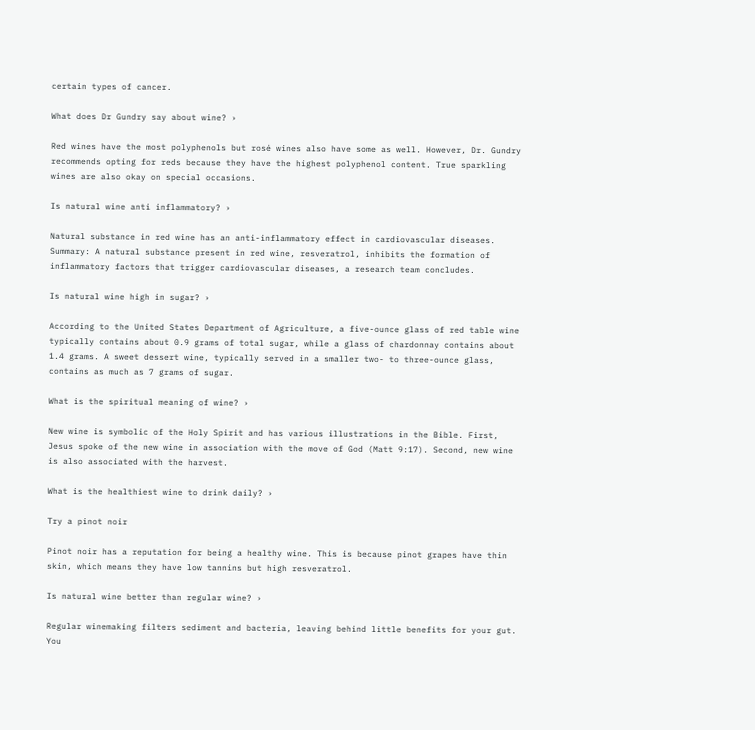certain types of cancer.

What does Dr Gundry say about wine? ›

Red wines have the most polyphenols but rosé wines also have some as well. However, Dr. Gundry recommends opting for reds because they have the highest polyphenol content. True sparkling wines are also okay on special occasions.

Is natural wine anti inflammatory? ›

Natural substance in red wine has an anti-inflammatory effect in cardiovascular diseases. Summary: A natural substance present in red wine, resveratrol, inhibits the formation of inflammatory factors that trigger cardiovascular diseases, a research team concludes.

Is natural wine high in sugar? ›

According to the United States Department of Agriculture, a five-ounce glass of red table wine typically contains about 0.9 grams of total sugar, while a glass of chardonnay contains about 1.4 grams. A sweet dessert wine, typically served in a smaller two- to three-ounce glass, contains as much as 7 grams of sugar.

What is the spiritual meaning of wine? ›

New wine is symbolic of the Holy Spirit and has various illustrations in the Bible. First, Jesus spoke of the new wine in association with the move of God (Matt 9:17). Second, new wine is also associated with the harvest.

What is the healthiest wine to drink daily? ›

Try a pinot noir

Pinot noir has a reputation for being a healthy wine. This is because pinot grapes have thin skin, which means they have low tannins but high resveratrol.

Is natural wine better than regular wine? ›

Regular winemaking filters sediment and bacteria, leaving behind little benefits for your gut. You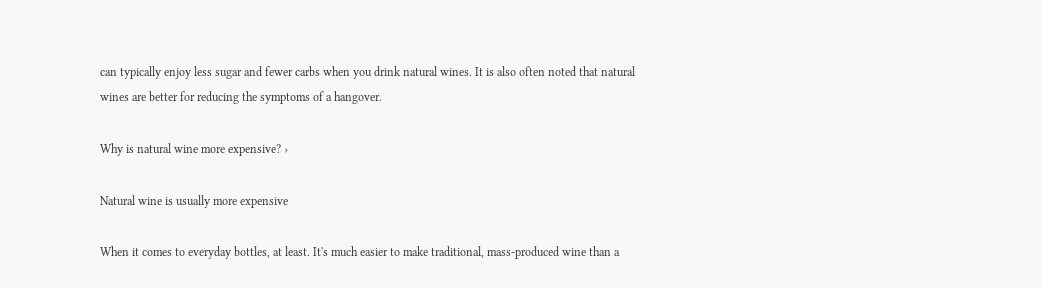can typically enjoy less sugar and fewer carbs when you drink natural wines. It is also often noted that natural wines are better for reducing the symptoms of a hangover.

Why is natural wine more expensive? ›

Natural wine is usually more expensive

When it comes to everyday bottles, at least. It's much easier to make traditional, mass-produced wine than a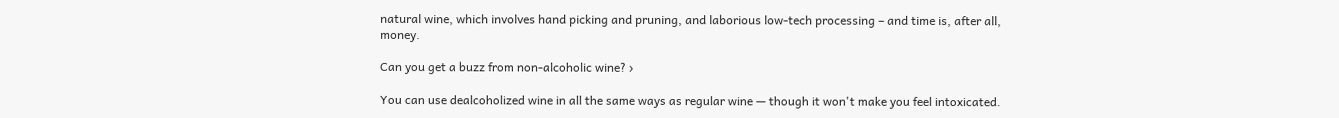natural wine, which involves hand picking and pruning, and laborious low-tech processing – and time is, after all, money.

Can you get a buzz from non-alcoholic wine? ›

You can use dealcoholized wine in all the same ways as regular wine — though it won't make you feel intoxicated.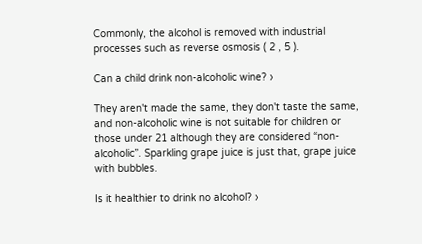Commonly, the alcohol is removed with industrial processes such as reverse osmosis ( 2 , 5 ).

Can a child drink non-alcoholic wine? ›

They aren't made the same, they don't taste the same, and non-alcoholic wine is not suitable for children or those under 21 although they are considered “non-alcoholic”. Sparkling grape juice is just that, grape juice with bubbles.

Is it healthier to drink no alcohol? ›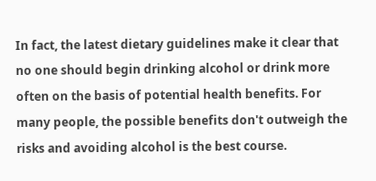In fact, the latest dietary guidelines make it clear that no one should begin drinking alcohol or drink more often on the basis of potential health benefits. For many people, the possible benefits don't outweigh the risks and avoiding alcohol is the best course.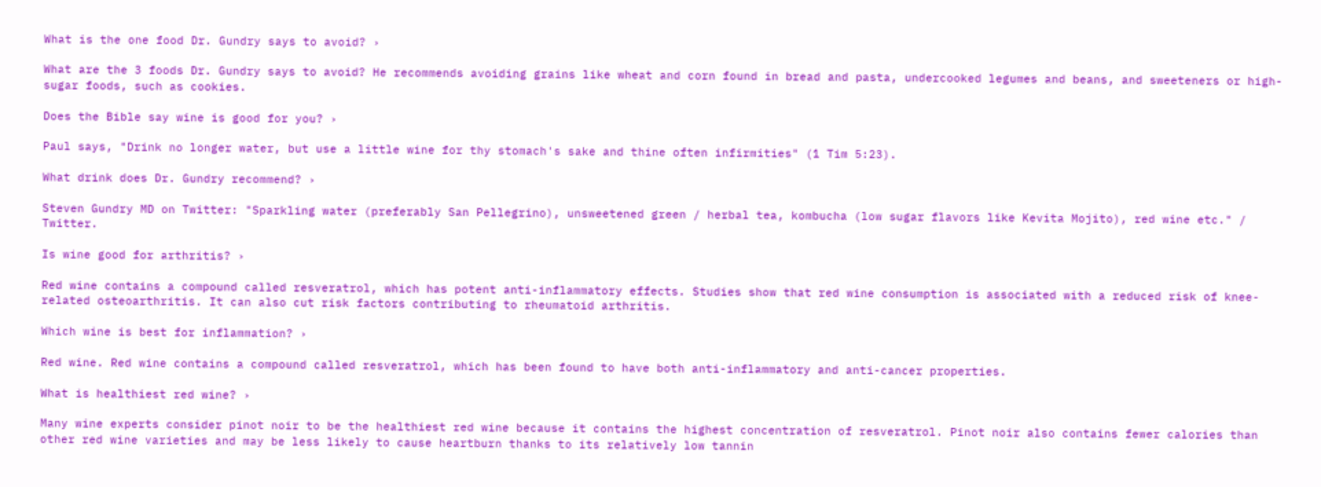What is the one food Dr. Gundry says to avoid? ›

What are the 3 foods Dr. Gundry says to avoid? He recommends avoiding grains like wheat and corn found in bread and pasta, undercooked legumes and beans, and sweeteners or high-sugar foods, such as cookies.

Does the Bible say wine is good for you? ›

Paul says, "Drink no longer water, but use a little wine for thy stomach's sake and thine often infirmities" (1 Tim 5:23).

What drink does Dr. Gundry recommend? ›

Steven Gundry MD on Twitter: "Sparkling water (preferably San Pellegrino), unsweetened green / herbal tea, kombucha (low sugar flavors like Kevita Mojito), red wine etc." / Twitter.

Is wine good for arthritis? ›

Red wine contains a compound called resveratrol, which has potent anti-inflammatory effects. Studies show that red wine consumption is associated with a reduced risk of knee-related osteoarthritis. It can also cut risk factors contributing to rheumatoid arthritis.

Which wine is best for inflammation? ›

Red wine. Red wine contains a compound called resveratrol, which has been found to have both anti-inflammatory and anti-cancer properties.

What is healthiest red wine? ›

Many wine experts consider pinot noir to be the healthiest red wine because it contains the highest concentration of resveratrol. Pinot noir also contains fewer calories than other red wine varieties and may be less likely to cause heartburn thanks to its relatively low tannin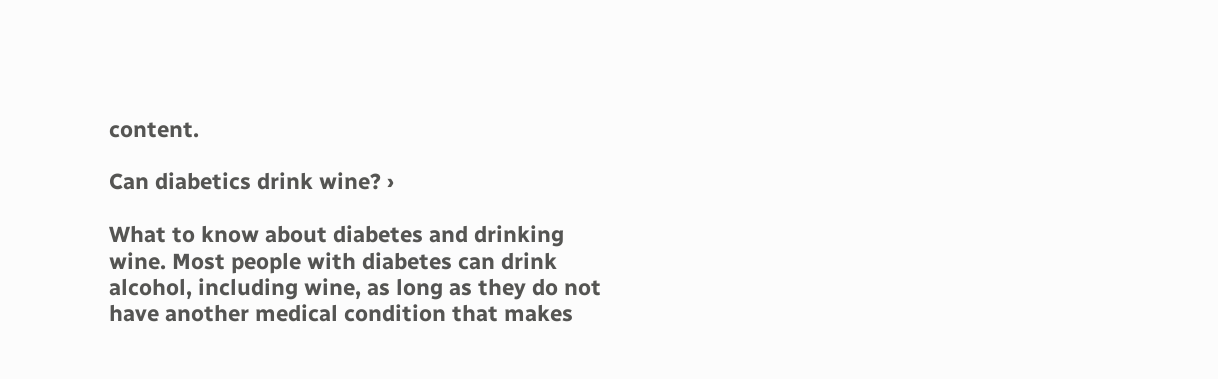content.

Can diabetics drink wine? ›

What to know about diabetes and drinking wine. Most people with diabetes can drink alcohol, including wine, as long as they do not have another medical condition that makes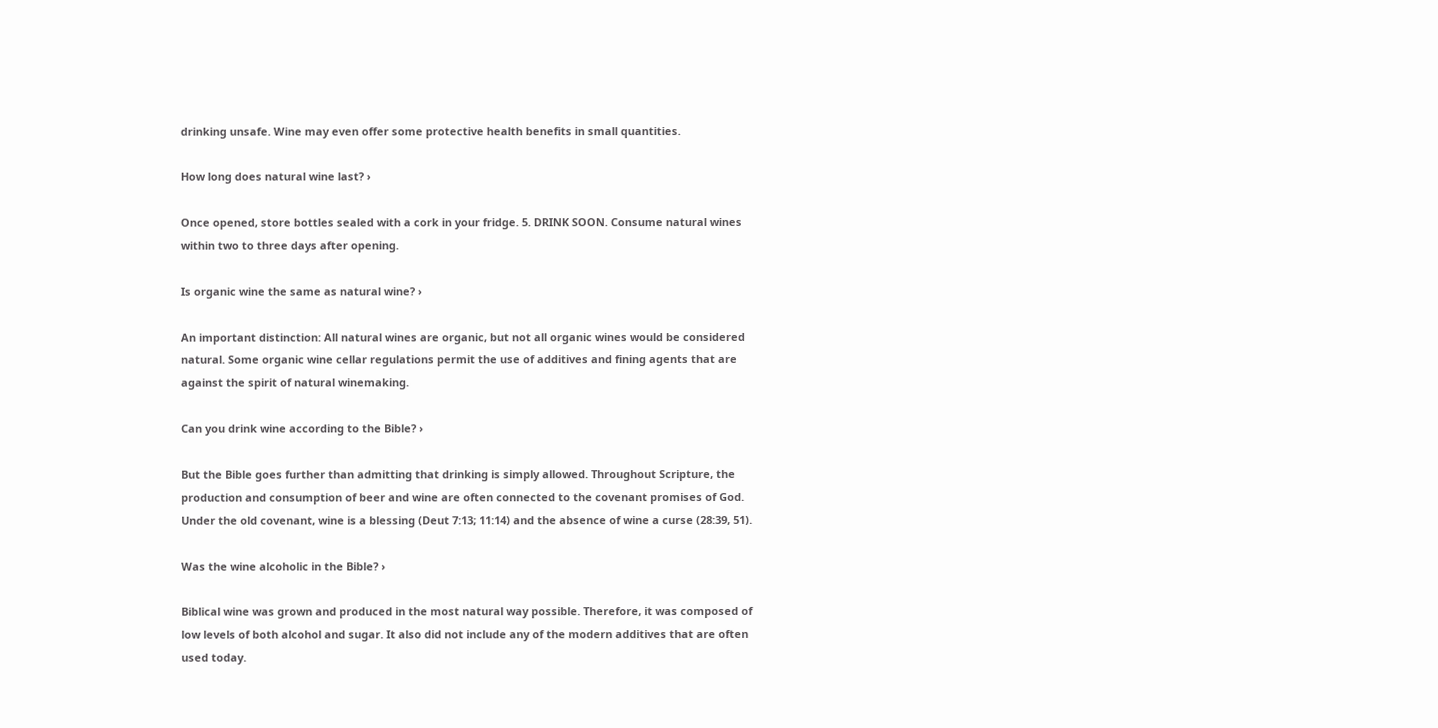drinking unsafe. Wine may even offer some protective health benefits in small quantities.

How long does natural wine last? ›

Once opened, store bottles sealed with a cork in your fridge. 5. DRINK SOON. Consume natural wines within two to three days after opening.

Is organic wine the same as natural wine? ›

An important distinction: All natural wines are organic, but not all organic wines would be considered natural. Some organic wine cellar regulations permit the use of additives and fining agents that are against the spirit of natural winemaking.

Can you drink wine according to the Bible? ›

But the Bible goes further than admitting that drinking is simply allowed. Throughout Scripture, the production and consumption of beer and wine are often connected to the covenant promises of God. Under the old covenant, wine is a blessing (Deut 7:13; 11:14) and the absence of wine a curse (28:39, 51).

Was the wine alcoholic in the Bible? ›

Biblical wine was grown and produced in the most natural way possible. Therefore, it was composed of low levels of both alcohol and sugar. It also did not include any of the modern additives that are often used today.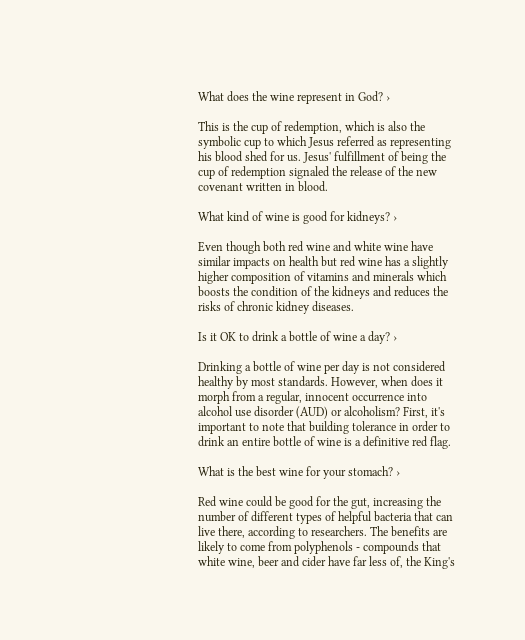What does the wine represent in God? ›

This is the cup of redemption, which is also the symbolic cup to which Jesus referred as representing his blood shed for us. Jesus' fulfillment of being the cup of redemption signaled the release of the new covenant written in blood.

What kind of wine is good for kidneys? ›

Even though both red wine and white wine have similar impacts on health but red wine has a slightly higher composition of vitamins and minerals which boosts the condition of the kidneys and reduces the risks of chronic kidney diseases.

Is it OK to drink a bottle of wine a day? ›

Drinking a bottle of wine per day is not considered healthy by most standards. However, when does it morph from a regular, innocent occurrence into alcohol use disorder (AUD) or alcoholism? First, it's important to note that building tolerance in order to drink an entire bottle of wine is a definitive red flag.

What is the best wine for your stomach? ›

Red wine could be good for the gut, increasing the number of different types of helpful bacteria that can live there, according to researchers. The benefits are likely to come from polyphenols - compounds that white wine, beer and cider have far less of, the King's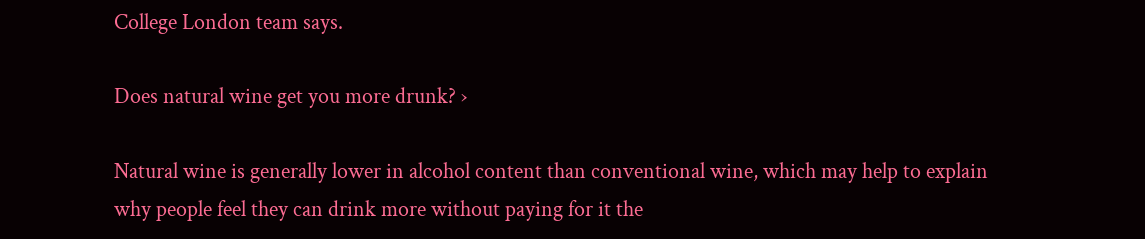College London team says.

Does natural wine get you more drunk? ›

Natural wine is generally lower in alcohol content than conventional wine, which may help to explain why people feel they can drink more without paying for it the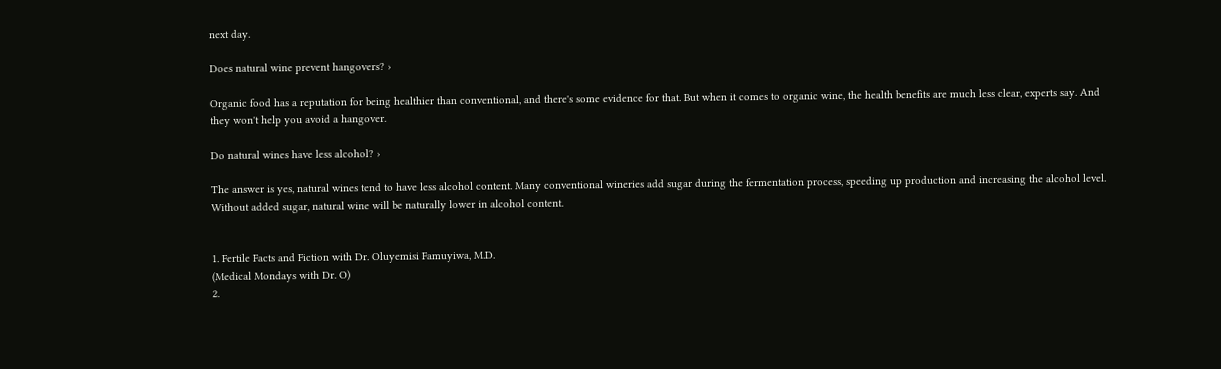next day.

Does natural wine prevent hangovers? ›

Organic food has a reputation for being healthier than conventional, and there's some evidence for that. But when it comes to organic wine, the health benefits are much less clear, experts say. And they won't help you avoid a hangover.

Do natural wines have less alcohol? ›

The answer is yes, natural wines tend to have less alcohol content. Many conventional wineries add sugar during the fermentation process, speeding up production and increasing the alcohol level. Without added sugar, natural wine will be naturally lower in alcohol content.


1. Fertile Facts and Fiction with Dr. Oluyemisi Famuyiwa, M.D.
(Medical Mondays with Dr. O)
2.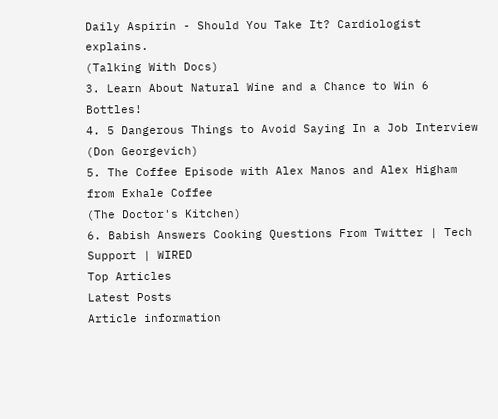Daily Aspirin - Should You Take It? Cardiologist explains.
(Talking With Docs)
3. Learn About Natural Wine and a Chance to Win 6 Bottles!
4. 5 Dangerous Things to Avoid Saying In a Job Interview
(Don Georgevich)
5. The Coffee Episode with Alex Manos and Alex Higham from Exhale Coffee
(The Doctor's Kitchen)
6. Babish Answers Cooking Questions From Twitter | Tech Support | WIRED
Top Articles
Latest Posts
Article information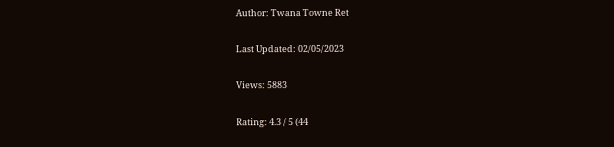Author: Twana Towne Ret

Last Updated: 02/05/2023

Views: 5883

Rating: 4.3 / 5 (44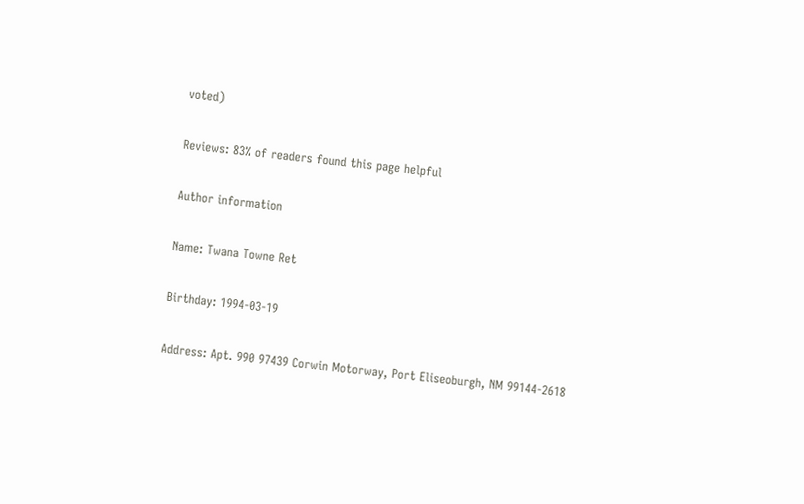voted)

Reviews: 83% of readers found this page helpful

Author information

Name: Twana Towne Ret

Birthday: 1994-03-19

Address: Apt. 990 97439 Corwin Motorway, Port Eliseoburgh, NM 99144-2618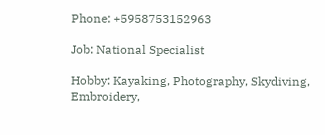Phone: +5958753152963

Job: National Specialist

Hobby: Kayaking, Photography, Skydiving, Embroidery,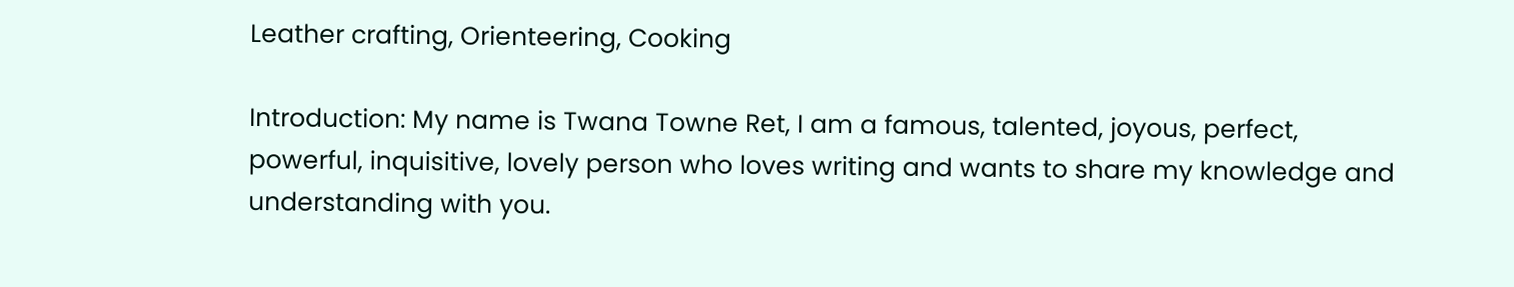Leather crafting, Orienteering, Cooking

Introduction: My name is Twana Towne Ret, I am a famous, talented, joyous, perfect, powerful, inquisitive, lovely person who loves writing and wants to share my knowledge and understanding with you.